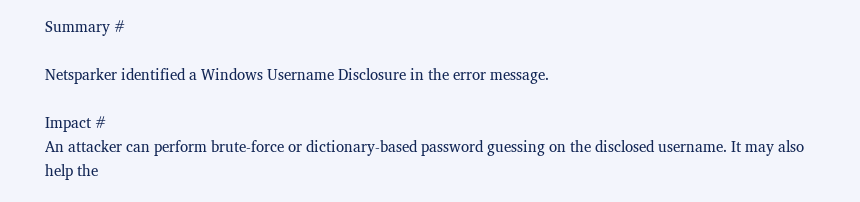Summary #

Netsparker identified a Windows Username Disclosure in the error message.

Impact #
An attacker can perform brute-force or dictionary-based password guessing on the disclosed username. It may also help the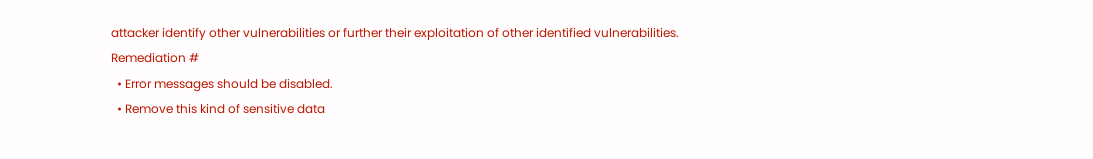attacker identify other vulnerabilities or further their exploitation of other identified vulnerabilities.
Remediation #
  • Error messages should be disabled.
  • Remove this kind of sensitive data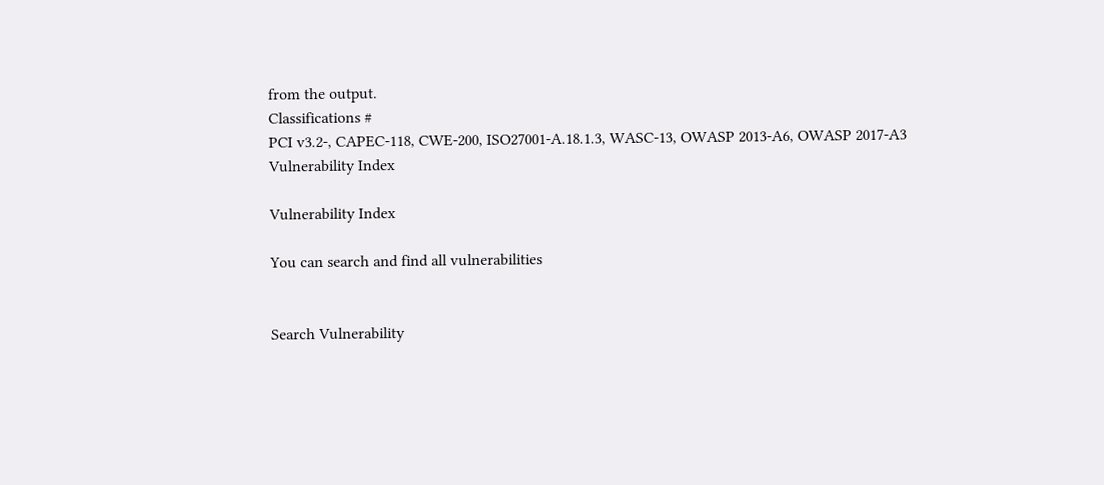from the output.
Classifications #
PCI v3.2-, CAPEC-118, CWE-200, ISO27001-A.18.1.3, WASC-13, OWASP 2013-A6, OWASP 2017-A3
Vulnerability Index

Vulnerability Index

You can search and find all vulnerabilities


Search Vulnerability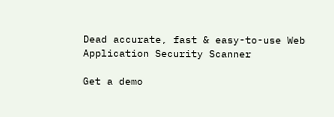Dead accurate, fast & easy-to-use Web Application Security Scanner

Get a demo